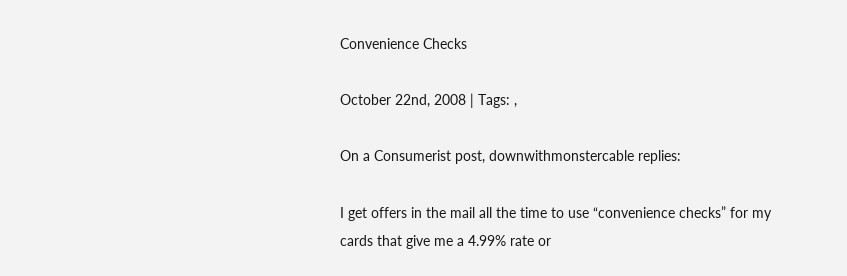Convenience Checks

October 22nd, 2008 | Tags: ,

On a Consumerist post, downwithmonstercable replies:

I get offers in the mail all the time to use “convenience checks” for my cards that give me a 4.99% rate or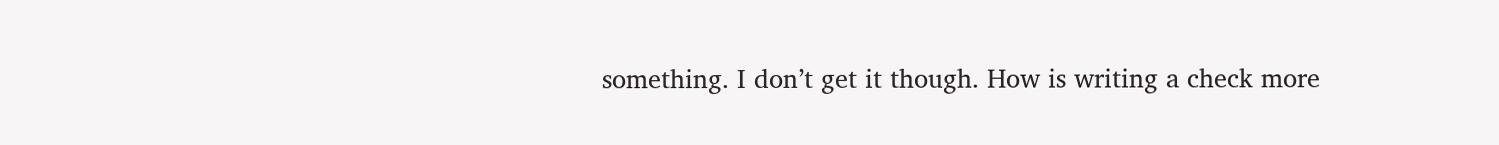something. I don’t get it though. How is writing a check more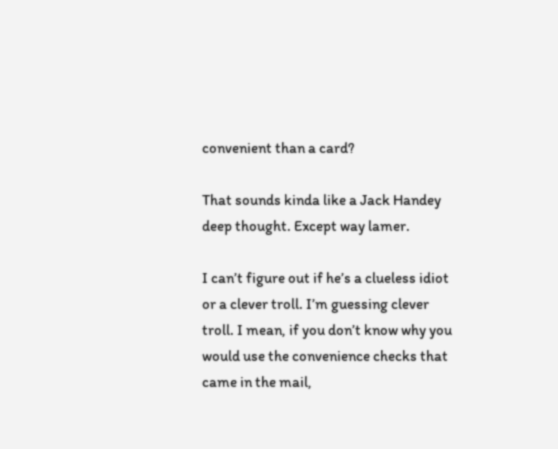convenient than a card?

That sounds kinda like a Jack Handey deep thought. Except way lamer.

I can’t figure out if he’s a clueless idiot or a clever troll. I’m guessing clever troll. I mean, if you don’t know why you would use the convenience checks that came in the mail,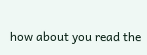how about you read the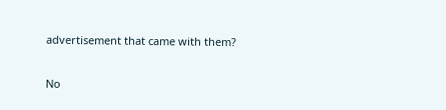advertisement that came with them?

No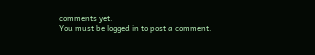comments yet.
You must be logged in to post a comment.